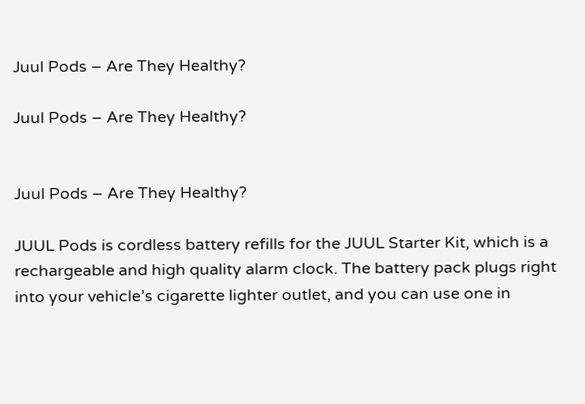Juul Pods – Are They Healthy?

Juul Pods – Are They Healthy?


Juul Pods – Are They Healthy?

JUUL Pods is cordless battery refills for the JUUL Starter Kit, which is a rechargeable and high quality alarm clock. The battery pack plugs right into your vehicle’s cigarette lighter outlet, and you can use one in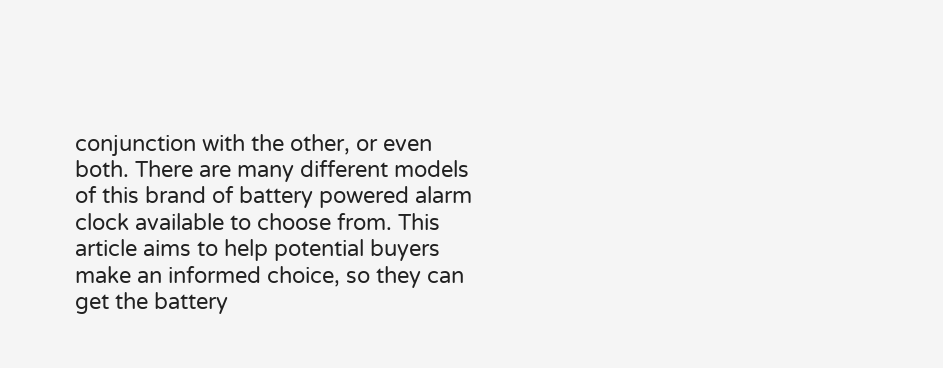conjunction with the other, or even both. There are many different models of this brand of battery powered alarm clock available to choose from. This article aims to help potential buyers make an informed choice, so they can get the battery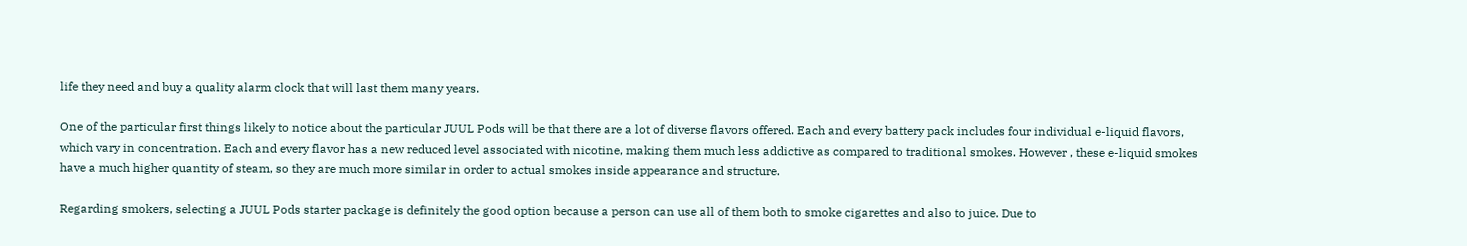life they need and buy a quality alarm clock that will last them many years.

One of the particular first things likely to notice about the particular JUUL Pods will be that there are a lot of diverse flavors offered. Each and every battery pack includes four individual e-liquid flavors, which vary in concentration. Each and every flavor has a new reduced level associated with nicotine, making them much less addictive as compared to traditional smokes. However , these e-liquid smokes have a much higher quantity of steam, so they are much more similar in order to actual smokes inside appearance and structure.

Regarding smokers, selecting a JUUL Pods starter package is definitely the good option because a person can use all of them both to smoke cigarettes and also to juice. Due to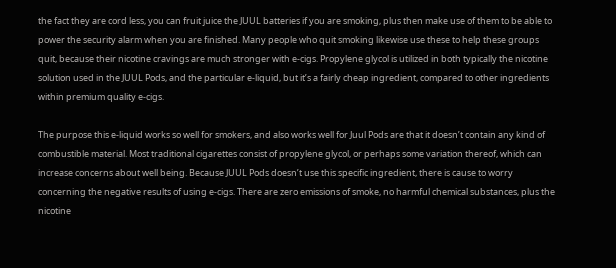the fact they are cord less, you can fruit juice the JUUL batteries if you are smoking, plus then make use of them to be able to power the security alarm when you are finished. Many people who quit smoking likewise use these to help these groups quit, because their nicotine cravings are much stronger with e-cigs. Propylene glycol is utilized in both typically the nicotine solution used in the JUUL Pods, and the particular e-liquid, but it’s a fairly cheap ingredient, compared to other ingredients within premium quality e-cigs.

The purpose this e-liquid works so well for smokers, and also works well for Juul Pods are that it doesn’t contain any kind of combustible material. Most traditional cigarettes consist of propylene glycol, or perhaps some variation thereof, which can increase concerns about well being. Because JUUL Pods doesn’t use this specific ingredient, there is cause to worry concerning the negative results of using e-cigs. There are zero emissions of smoke, no harmful chemical substances, plus the nicotine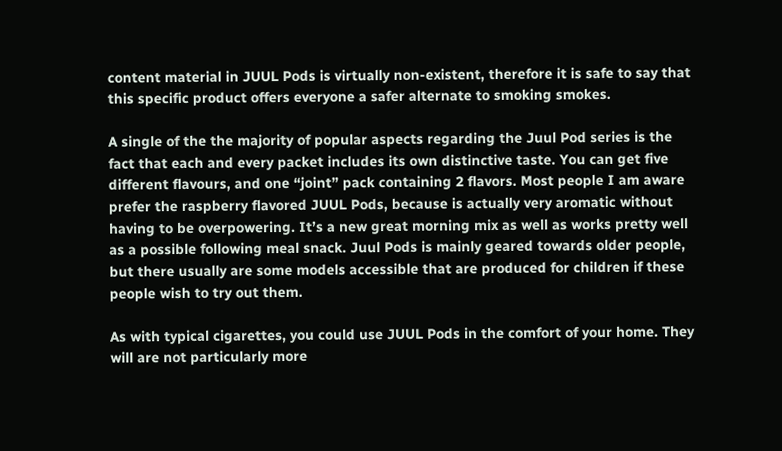content material in JUUL Pods is virtually non-existent, therefore it is safe to say that this specific product offers everyone a safer alternate to smoking smokes.

A single of the the majority of popular aspects regarding the Juul Pod series is the fact that each and every packet includes its own distinctive taste. You can get five different flavours, and one “joint” pack containing 2 flavors. Most people I am aware prefer the raspberry flavored JUUL Pods, because is actually very aromatic without having to be overpowering. It’s a new great morning mix as well as works pretty well as a possible following meal snack. Juul Pods is mainly geared towards older people, but there usually are some models accessible that are produced for children if these people wish to try out them.

As with typical cigarettes, you could use JUUL Pods in the comfort of your home. They will are not particularly more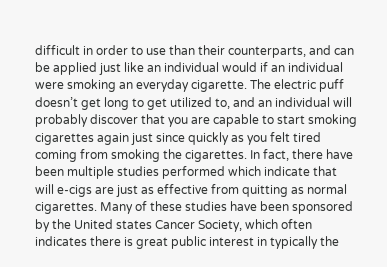difficult in order to use than their counterparts, and can be applied just like an individual would if an individual were smoking an everyday cigarette. The electric puff doesn’t get long to get utilized to, and an individual will probably discover that you are capable to start smoking cigarettes again just since quickly as you felt tired coming from smoking the cigarettes. In fact, there have been multiple studies performed which indicate that will e-cigs are just as effective from quitting as normal cigarettes. Many of these studies have been sponsored by the United states Cancer Society, which often indicates there is great public interest in typically the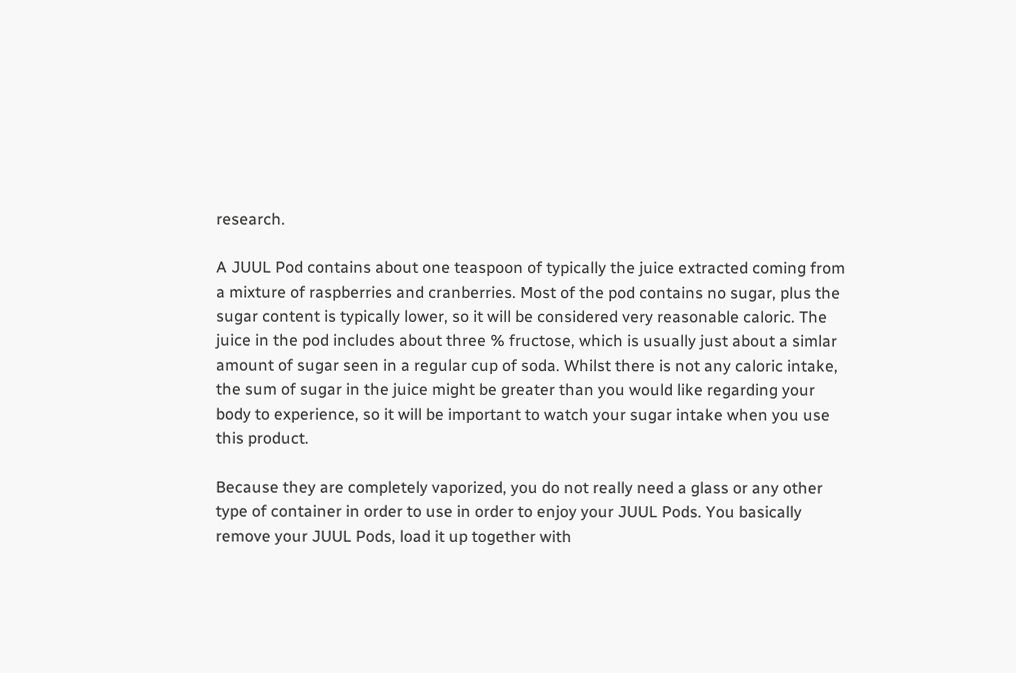research.

A JUUL Pod contains about one teaspoon of typically the juice extracted coming from a mixture of raspberries and cranberries. Most of the pod contains no sugar, plus the sugar content is typically lower, so it will be considered very reasonable caloric. The juice in the pod includes about three % fructose, which is usually just about a simlar amount of sugar seen in a regular cup of soda. Whilst there is not any caloric intake, the sum of sugar in the juice might be greater than you would like regarding your body to experience, so it will be important to watch your sugar intake when you use this product.

Because they are completely vaporized, you do not really need a glass or any other type of container in order to use in order to enjoy your JUUL Pods. You basically remove your JUUL Pods, load it up together with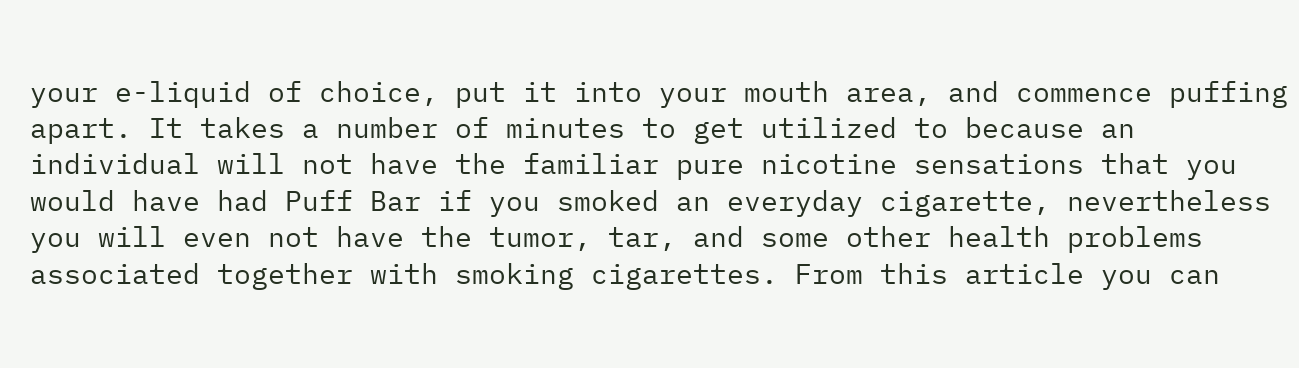your e-liquid of choice, put it into your mouth area, and commence puffing apart. It takes a number of minutes to get utilized to because an individual will not have the familiar pure nicotine sensations that you would have had Puff Bar if you smoked an everyday cigarette, nevertheless you will even not have the tumor, tar, and some other health problems associated together with smoking cigarettes. From this article you can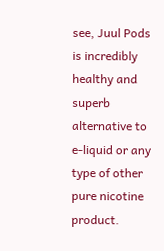see, Juul Pods is incredibly healthy and superb alternative to e-liquid or any type of other pure nicotine product.